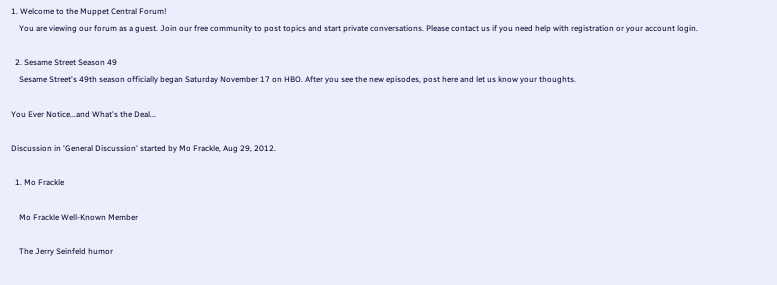1. Welcome to the Muppet Central Forum!
    You are viewing our forum as a guest. Join our free community to post topics and start private conversations. Please contact us if you need help with registration or your account login.

  2. Sesame Street Season 49
    Sesame Street's 49th season officially began Saturday November 17 on HBO. After you see the new episodes, post here and let us know your thoughts.

You Ever Notice...and What's the Deal...

Discussion in 'General Discussion' started by Mo Frackle, Aug 29, 2012.

  1. Mo Frackle

    Mo Frackle Well-Known Member

    The Jerry Seinfeld humor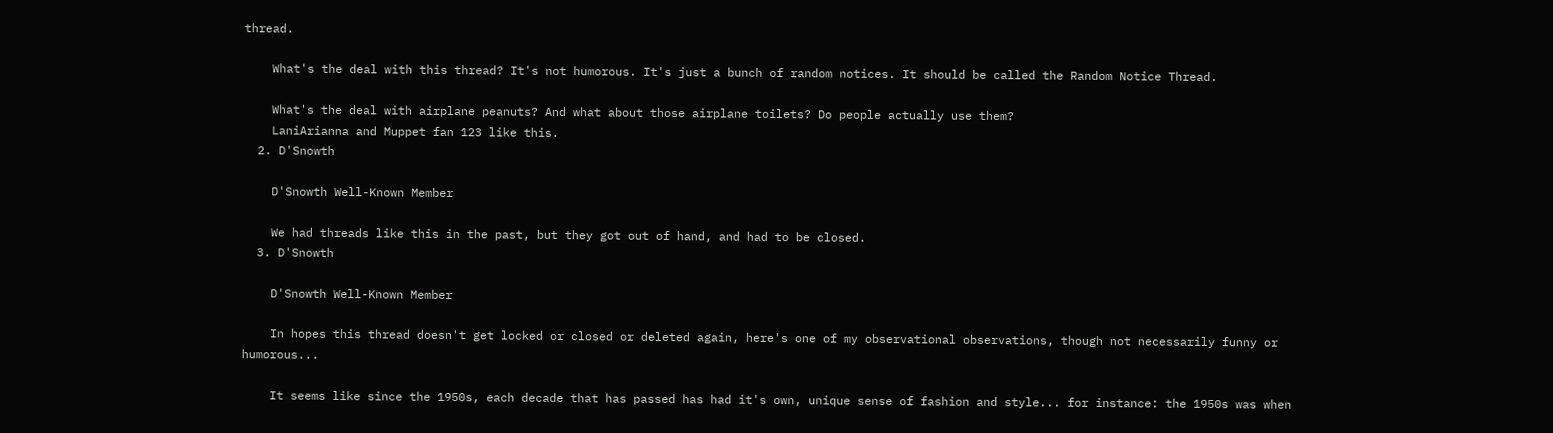thread.

    What's the deal with this thread? It's not humorous. It's just a bunch of random notices. It should be called the Random Notice Thread.

    What's the deal with airplane peanuts? And what about those airplane toilets? Do people actually use them?
    LaniArianna and Muppet fan 123 like this.
  2. D'Snowth

    D'Snowth Well-Known Member

    We had threads like this in the past, but they got out of hand, and had to be closed.
  3. D'Snowth

    D'Snowth Well-Known Member

    In hopes this thread doesn't get locked or closed or deleted again, here's one of my observational observations, though not necessarily funny or humorous...

    It seems like since the 1950s, each decade that has passed has had it's own, unique sense of fashion and style... for instance: the 1950s was when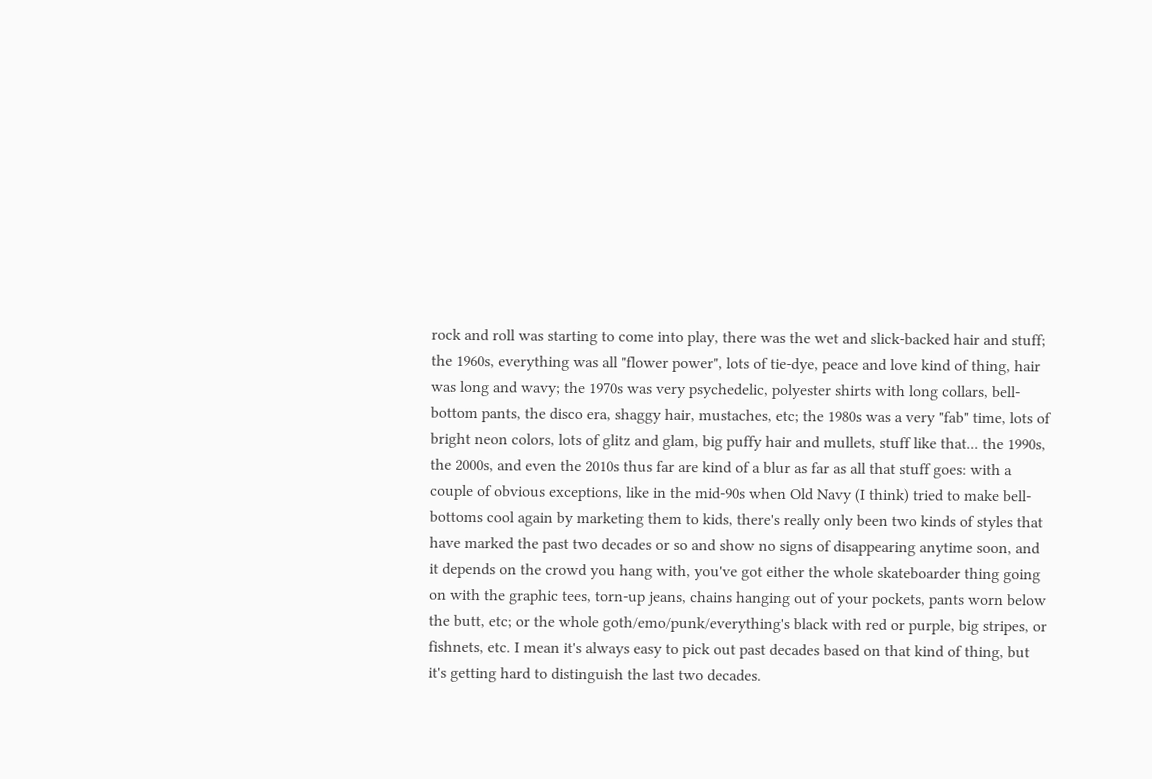rock and roll was starting to come into play, there was the wet and slick-backed hair and stuff; the 1960s, everything was all "flower power", lots of tie-dye, peace and love kind of thing, hair was long and wavy; the 1970s was very psychedelic, polyester shirts with long collars, bell-bottom pants, the disco era, shaggy hair, mustaches, etc; the 1980s was a very "fab" time, lots of bright neon colors, lots of glitz and glam, big puffy hair and mullets, stuff like that... the 1990s, the 2000s, and even the 2010s thus far are kind of a blur as far as all that stuff goes: with a couple of obvious exceptions, like in the mid-90s when Old Navy (I think) tried to make bell-bottoms cool again by marketing them to kids, there's really only been two kinds of styles that have marked the past two decades or so and show no signs of disappearing anytime soon, and it depends on the crowd you hang with, you've got either the whole skateboarder thing going on with the graphic tees, torn-up jeans, chains hanging out of your pockets, pants worn below the butt, etc; or the whole goth/emo/punk/everything's black with red or purple, big stripes, or fishnets, etc. I mean it's always easy to pick out past decades based on that kind of thing, but it's getting hard to distinguish the last two decades.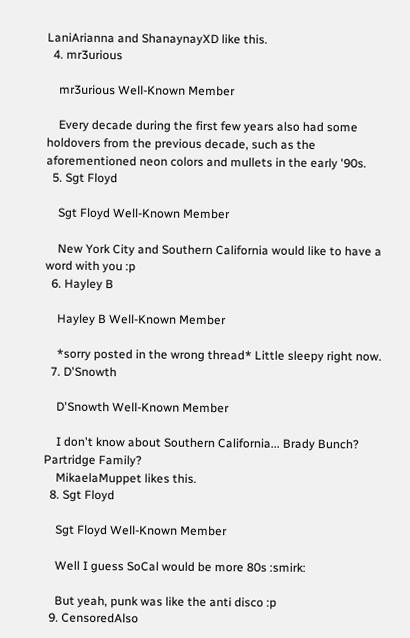LaniArianna and ShanaynayXD like this.
  4. mr3urious

    mr3urious Well-Known Member

    Every decade during the first few years also had some holdovers from the previous decade, such as the aforementioned neon colors and mullets in the early '90s.
  5. Sgt Floyd

    Sgt Floyd Well-Known Member

    New York City and Southern California would like to have a word with you :p
  6. Hayley B

    Hayley B Well-Known Member

    *sorry posted in the wrong thread* Little sleepy right now.
  7. D'Snowth

    D'Snowth Well-Known Member

    I don't know about Southern California... Brady Bunch? Partridge Family?
    MikaelaMuppet likes this.
  8. Sgt Floyd

    Sgt Floyd Well-Known Member

    Well I guess SoCal would be more 80s :smirk:

    But yeah, punk was like the anti disco :p
  9. CensoredAlso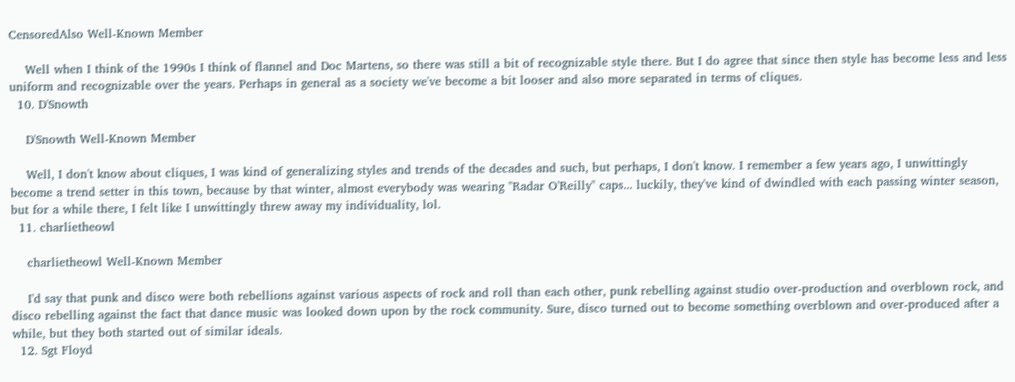CensoredAlso Well-Known Member

    Well when I think of the 1990s I think of flannel and Doc Martens, so there was still a bit of recognizable style there. But I do agree that since then style has become less and less uniform and recognizable over the years. Perhaps in general as a society we've become a bit looser and also more separated in terms of cliques.
  10. D'Snowth

    D'Snowth Well-Known Member

    Well, I don't know about cliques, I was kind of generalizing styles and trends of the decades and such, but perhaps, I don't know. I remember a few years ago, I unwittingly become a trend setter in this town, because by that winter, almost everybody was wearing "Radar O'Reilly" caps... luckily, they've kind of dwindled with each passing winter season, but for a while there, I felt like I unwittingly threw away my individuality, lol.
  11. charlietheowl

    charlietheowl Well-Known Member

    I'd say that punk and disco were both rebellions against various aspects of rock and roll than each other, punk rebelling against studio over-production and overblown rock, and disco rebelling against the fact that dance music was looked down upon by the rock community. Sure, disco turned out to become something overblown and over-produced after a while, but they both started out of similar ideals.
  12. Sgt Floyd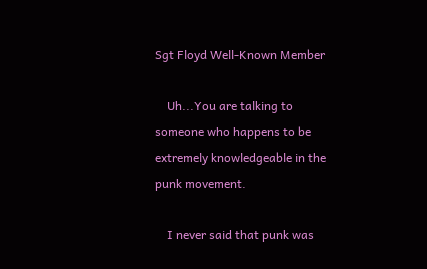Sgt Floyd Well-Known Member

    Uh...You are talking to someone who happens to be extremely knowledgeable in the punk movement.

    I never said that punk was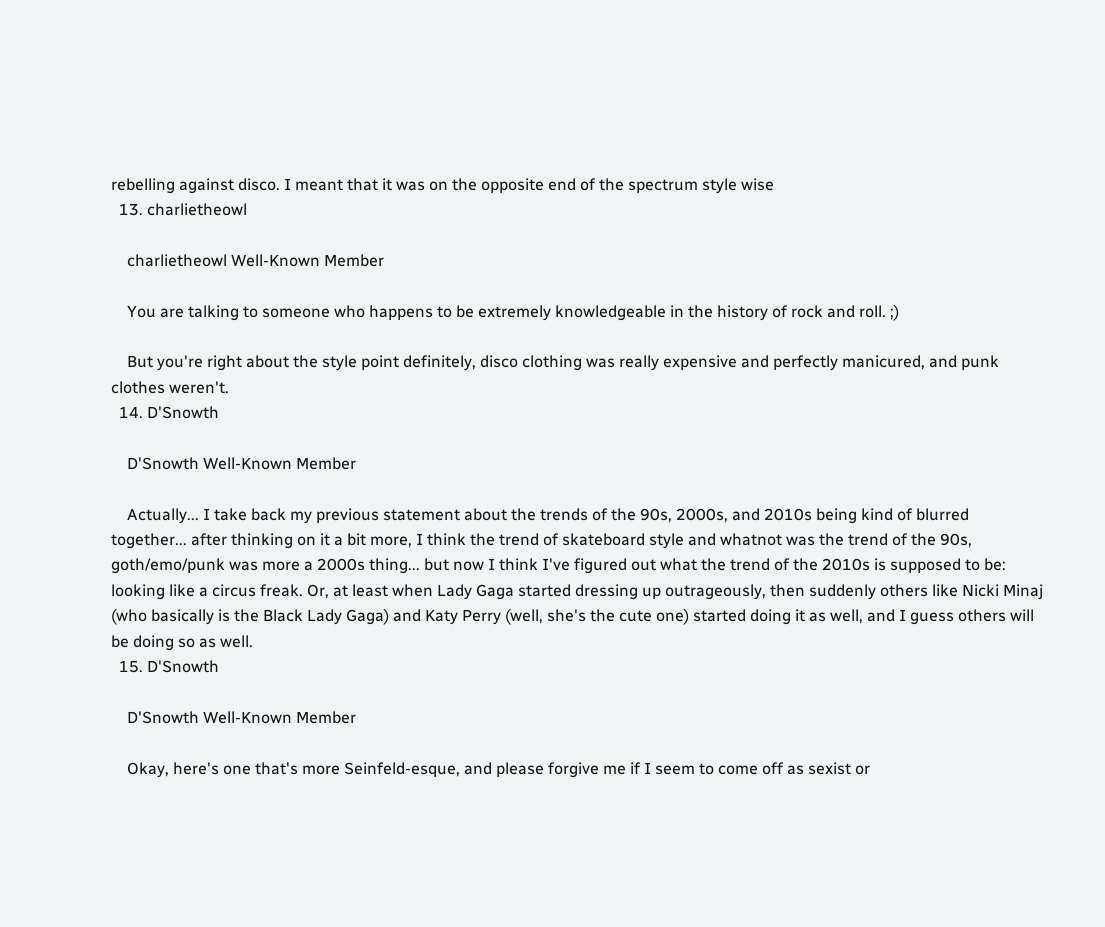rebelling against disco. I meant that it was on the opposite end of the spectrum style wise
  13. charlietheowl

    charlietheowl Well-Known Member

    You are talking to someone who happens to be extremely knowledgeable in the history of rock and roll. ;)

    But you're right about the style point definitely, disco clothing was really expensive and perfectly manicured, and punk clothes weren't.
  14. D'Snowth

    D'Snowth Well-Known Member

    Actually... I take back my previous statement about the trends of the 90s, 2000s, and 2010s being kind of blurred together... after thinking on it a bit more, I think the trend of skateboard style and whatnot was the trend of the 90s, goth/emo/punk was more a 2000s thing... but now I think I've figured out what the trend of the 2010s is supposed to be: looking like a circus freak. Or, at least when Lady Gaga started dressing up outrageously, then suddenly others like Nicki Minaj (who basically is the Black Lady Gaga) and Katy Perry (well, she's the cute one) started doing it as well, and I guess others will be doing so as well.
  15. D'Snowth

    D'Snowth Well-Known Member

    Okay, here's one that's more Seinfeld-esque, and please forgive me if I seem to come off as sexist or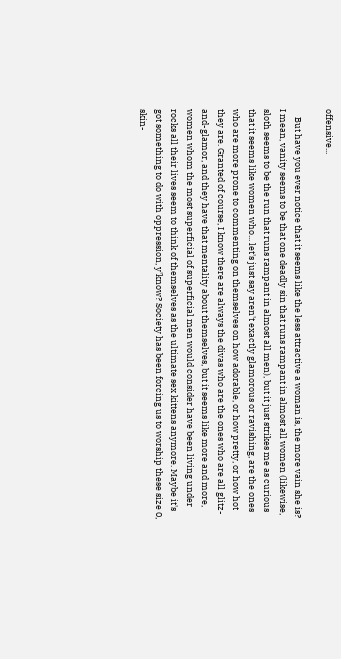offensive...

    But have you ever notice that it seems like the less attractive a woman is, the more vain she is? I mean, vanity seems to be that one deadly sin that runs rampant in almost all women (likewise, sloth seems to be the run that runs rampant in almost all men), but it just strikes me as curious that it seems like women who... let's just say aren't exactly glamorous or ravishing, are the ones who are more prone to commenting on themselves on how adorable, or how pretty, or how hot they are. Granted of course, I know there are always the divas who are the ones who are all glitz-and-glamor, and they have that mentality about themselves, but it seems like more and more, women whom the most superficial of superficial men would consider have been living under rocks all their lives seem to think of themselves as the ultimate sex kittens anymore. Maybe it's got something to do with oppression, y'know? Society has been forcing us to worship these size 0, skin-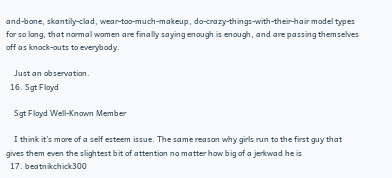and-bone, skantily-clad, wear-too-much-makeup, do-crazy-things-with-their-hair model types for so long, that normal women are finally saying enough is enough, and are passing themselves off as knock-outs to everybody.

    Just an observation.
  16. Sgt Floyd

    Sgt Floyd Well-Known Member

    I think it's more of a self esteem issue. The same reason why girls run to the first guy that gives them even the slightest bit of attention no matter how big of a jerkwad he is
  17. beatnikchick300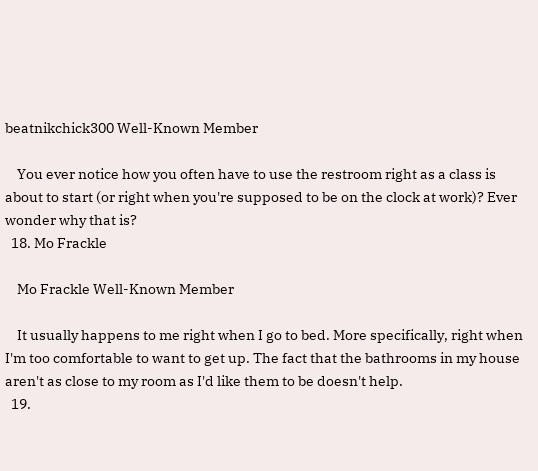beatnikchick300 Well-Known Member

    You ever notice how you often have to use the restroom right as a class is about to start (or right when you're supposed to be on the clock at work)? Ever wonder why that is?
  18. Mo Frackle

    Mo Frackle Well-Known Member

    It usually happens to me right when I go to bed. More specifically, right when I'm too comfortable to want to get up. The fact that the bathrooms in my house aren't as close to my room as I'd like them to be doesn't help.
  19.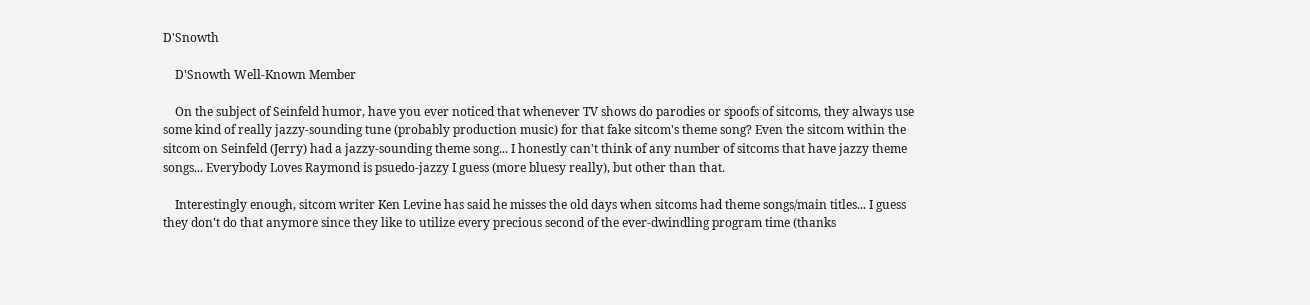D'Snowth

    D'Snowth Well-Known Member

    On the subject of Seinfeld humor, have you ever noticed that whenever TV shows do parodies or spoofs of sitcoms, they always use some kind of really jazzy-sounding tune (probably production music) for that fake sitcom's theme song? Even the sitcom within the sitcom on Seinfeld (Jerry) had a jazzy-sounding theme song... I honestly can't think of any number of sitcoms that have jazzy theme songs... Everybody Loves Raymond is psuedo-jazzy I guess (more bluesy really), but other than that.

    Interestingly enough, sitcom writer Ken Levine has said he misses the old days when sitcoms had theme songs/main titles... I guess they don't do that anymore since they like to utilize every precious second of the ever-dwindling program time (thanks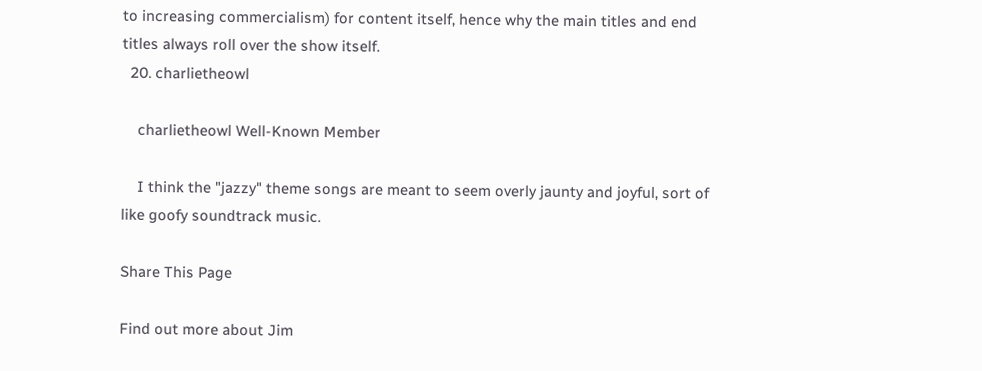to increasing commercialism) for content itself, hence why the main titles and end titles always roll over the show itself.
  20. charlietheowl

    charlietheowl Well-Known Member

    I think the "jazzy" theme songs are meant to seem overly jaunty and joyful, sort of like goofy soundtrack music.

Share This Page

Find out more about Jim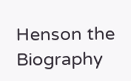Henson the Biography